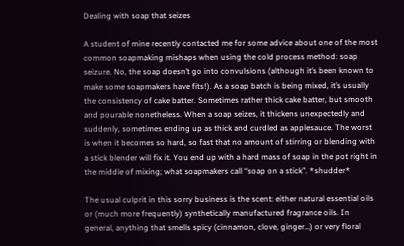Dealing with soap that seizes

A student of mine recently contacted me for some advice about one of the most common soapmaking mishaps when using the cold process method: soap seizure. No, the soap doesn’t go into convulsions (although it’s been known to make some soapmakers have fits!). As a soap batch is being mixed, it’s usually the consistency of cake batter. Sometimes rather thick cake batter, but smooth and pourable nonetheless. When a soap seizes, it thickens unexpectedly and suddenly, sometimes ending up as thick and curdled as applesauce. The worst is when it becomes so hard, so fast that no amount of stirring or blending with a stick blender will fix it. You end up with a hard mass of soap in the pot right in the middle of mixing; what soapmakers call “soap on a stick”. *shudder*

The usual culprit in this sorry business is the scent: either natural essential oils or (much more frequently) synthetically manufactured fragrance oils. In general, anything that smells spicy (cinnamon, clove, ginger…) or very floral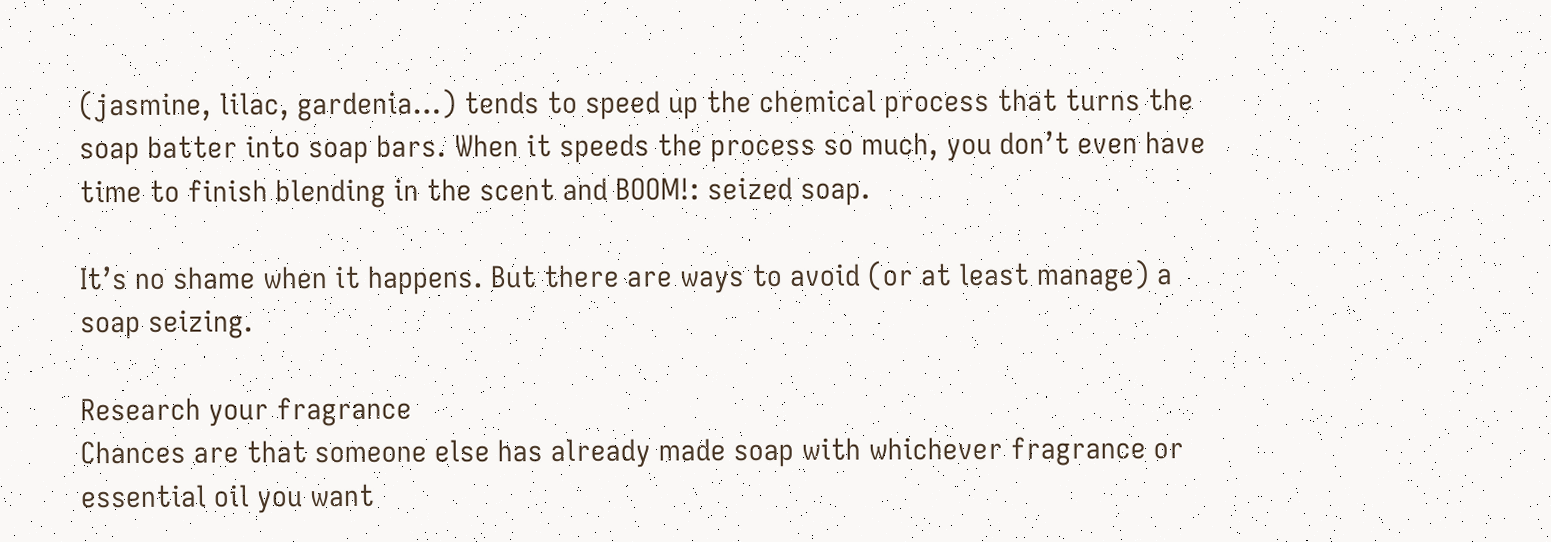(jasmine, lilac, gardenia…) tends to speed up the chemical process that turns the soap batter into soap bars. When it speeds the process so much, you don’t even have time to finish blending in the scent and BOOM!: seized soap.

It’s no shame when it happens. But there are ways to avoid (or at least manage) a soap seizing.

Research your fragrance
Chances are that someone else has already made soap with whichever fragrance or essential oil you want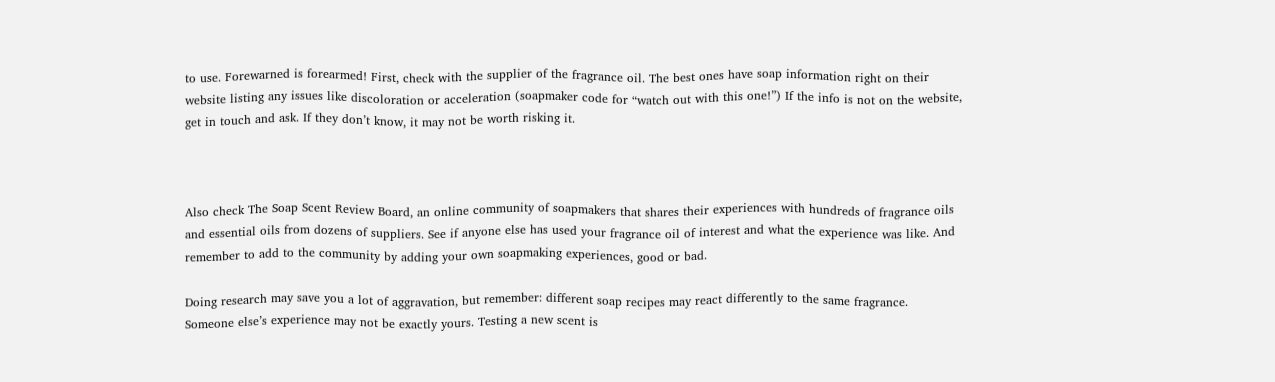to use. Forewarned is forearmed! First, check with the supplier of the fragrance oil. The best ones have soap information right on their website listing any issues like discoloration or acceleration (soapmaker code for “watch out with this one!”) If the info is not on the website, get in touch and ask. If they don’t know, it may not be worth risking it.



Also check The Soap Scent Review Board, an online community of soapmakers that shares their experiences with hundreds of fragrance oils and essential oils from dozens of suppliers. See if anyone else has used your fragrance oil of interest and what the experience was like. And remember to add to the community by adding your own soapmaking experiences, good or bad.

Doing research may save you a lot of aggravation, but remember: different soap recipes may react differently to the same fragrance.  Someone else’s experience may not be exactly yours. Testing a new scent is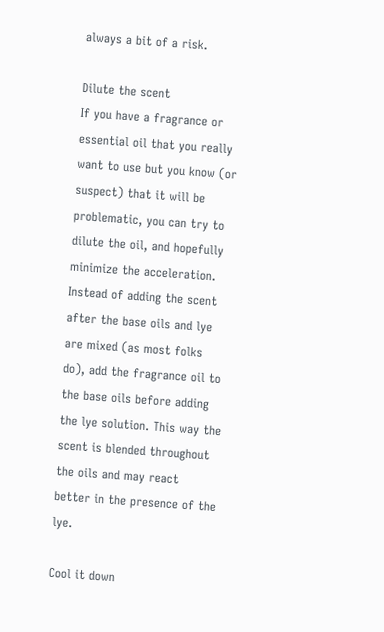always a bit of a risk.

Dilute the scent
If you have a fragrance or essential oil that you really want to use but you know (or suspect) that it will be problematic, you can try to dilute the oil, and hopefully minimize the acceleration. Instead of adding the scent after the base oils and lye are mixed (as most folks do), add the fragrance oil to the base oils before adding the lye solution. This way the scent is blended throughout the oils and may react better in the presence of the lye.

Cool it down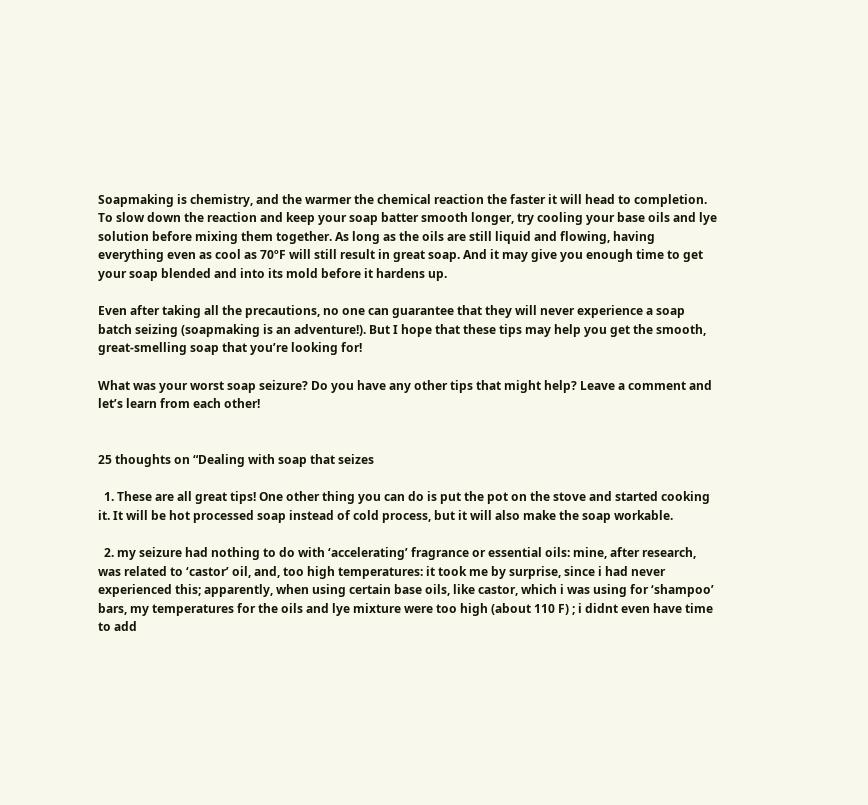Soapmaking is chemistry, and the warmer the chemical reaction the faster it will head to completion. To slow down the reaction and keep your soap batter smooth longer, try cooling your base oils and lye solution before mixing them together. As long as the oils are still liquid and flowing, having everything even as cool as 70ºF will still result in great soap. And it may give you enough time to get your soap blended and into its mold before it hardens up.

Even after taking all the precautions, no one can guarantee that they will never experience a soap batch seizing (soapmaking is an adventure!). But I hope that these tips may help you get the smooth, great-smelling soap that you’re looking for!

What was your worst soap seizure? Do you have any other tips that might help? Leave a comment and let’s learn from each other!


25 thoughts on “Dealing with soap that seizes

  1. These are all great tips! One other thing you can do is put the pot on the stove and started cooking it. It will be hot processed soap instead of cold process, but it will also make the soap workable.

  2. my seizure had nothing to do with ‘accelerating’ fragrance or essential oils: mine, after research, was related to ‘castor’ oil, and, too high temperatures: it took me by surprise, since i had never experienced this; apparently, when using certain base oils, like castor, which i was using for ‘shampoo’ bars, my temperatures for the oils and lye mixture were too high (about 110 F) ; i didnt even have time to add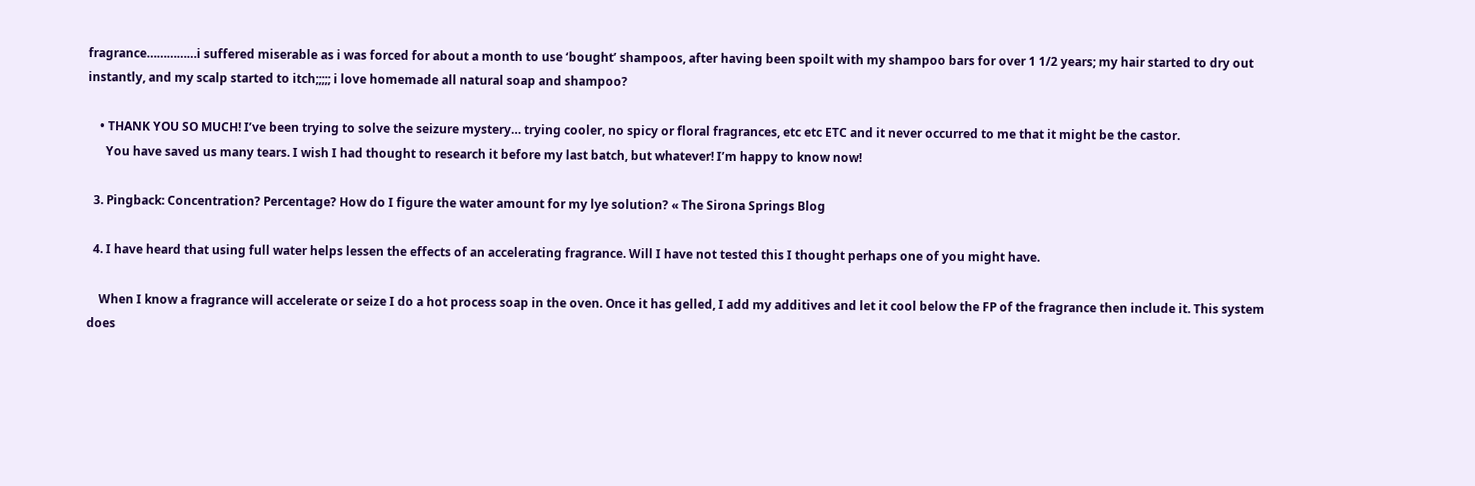fragrance……………i suffered miserable as i was forced for about a month to use ‘bought’ shampoos, after having been spoilt with my shampoo bars for over 1 1/2 years; my hair started to dry out instantly, and my scalp started to itch;;;;; i love homemade all natural soap and shampoo?

    • THANK YOU SO MUCH! I’ve been trying to solve the seizure mystery… trying cooler, no spicy or floral fragrances, etc etc ETC and it never occurred to me that it might be the castor.
      You have saved us many tears. I wish I had thought to research it before my last batch, but whatever! I’m happy to know now!

  3. Pingback: Concentration? Percentage? How do I figure the water amount for my lye solution? « The Sirona Springs Blog

  4. I have heard that using full water helps lessen the effects of an accelerating fragrance. Will I have not tested this I thought perhaps one of you might have.

    When I know a fragrance will accelerate or seize I do a hot process soap in the oven. Once it has gelled, I add my additives and let it cool below the FP of the fragrance then include it. This system does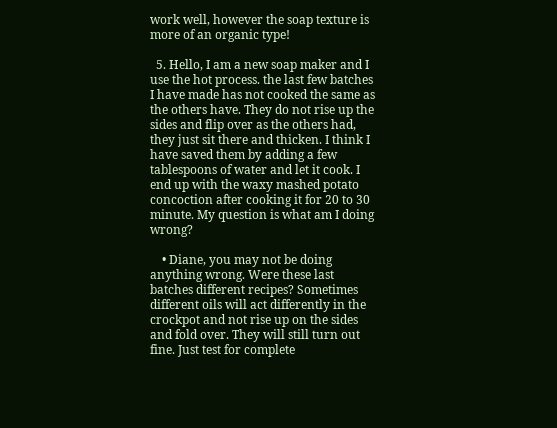work well, however the soap texture is more of an organic type!

  5. Hello, I am a new soap maker and I use the hot process. the last few batches I have made has not cooked the same as the others have. They do not rise up the sides and flip over as the others had, they just sit there and thicken. I think I have saved them by adding a few tablespoons of water and let it cook. I end up with the waxy mashed potato concoction after cooking it for 20 to 30 minute. My question is what am I doing wrong?

    • Diane, you may not be doing anything wrong. Were these last batches different recipes? Sometimes different oils will act differently in the crockpot and not rise up on the sides and fold over. They will still turn out fine. Just test for complete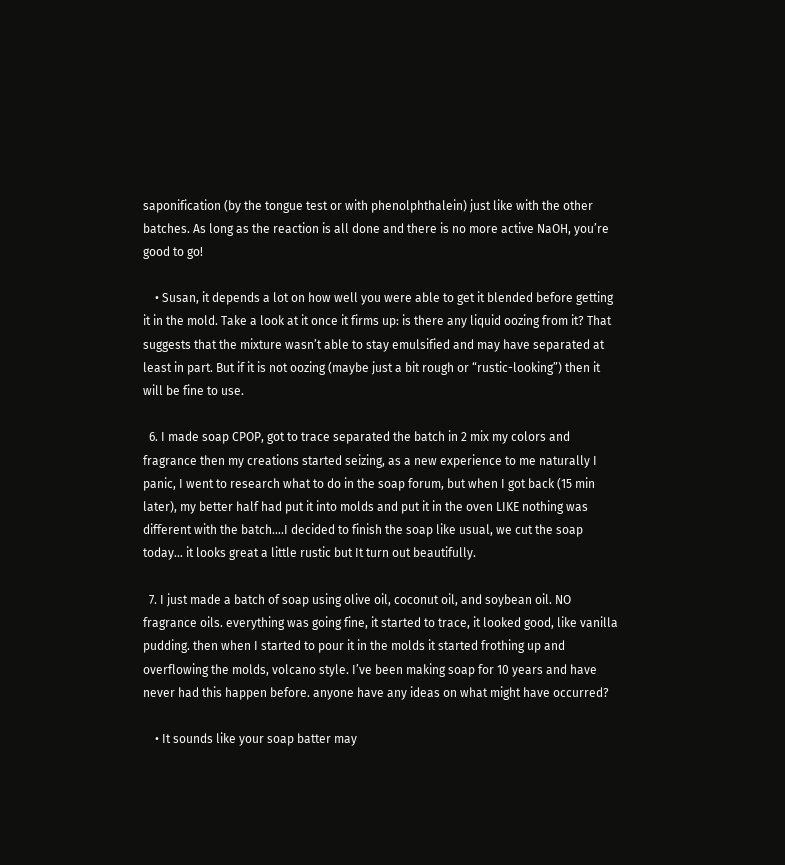saponification (by the tongue test or with phenolphthalein) just like with the other batches. As long as the reaction is all done and there is no more active NaOH, you’re good to go!

    • Susan, it depends a lot on how well you were able to get it blended before getting it in the mold. Take a look at it once it firms up: is there any liquid oozing from it? That suggests that the mixture wasn’t able to stay emulsified and may have separated at least in part. But if it is not oozing (maybe just a bit rough or “rustic-looking”) then it will be fine to use.

  6. I made soap CPOP, got to trace separated the batch in 2 mix my colors and fragrance then my creations started seizing, as a new experience to me naturally I panic, I went to research what to do in the soap forum, but when I got back (15 min later), my better half had put it into molds and put it in the oven LIKE nothing was different with the batch….I decided to finish the soap like usual, we cut the soap today… it looks great a little rustic but It turn out beautifully.

  7. I just made a batch of soap using olive oil, coconut oil, and soybean oil. NO fragrance oils. everything was going fine, it started to trace, it looked good, like vanilla pudding. then when I started to pour it in the molds it started frothing up and overflowing the molds, volcano style. I’ve been making soap for 10 years and have never had this happen before. anyone have any ideas on what might have occurred?

    • It sounds like your soap batter may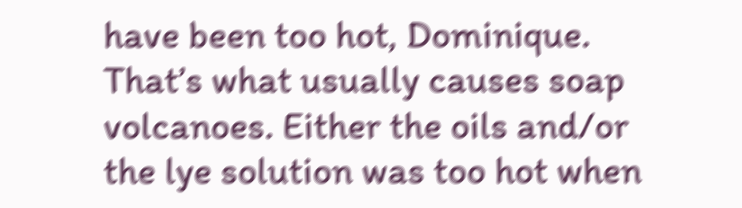have been too hot, Dominique. That’s what usually causes soap volcanoes. Either the oils and/or the lye solution was too hot when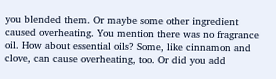you blended them. Or maybe some other ingredient caused overheating. You mention there was no fragrance oil. How about essential oils? Some, like cinnamon and clove, can cause overheating, too. Or did you add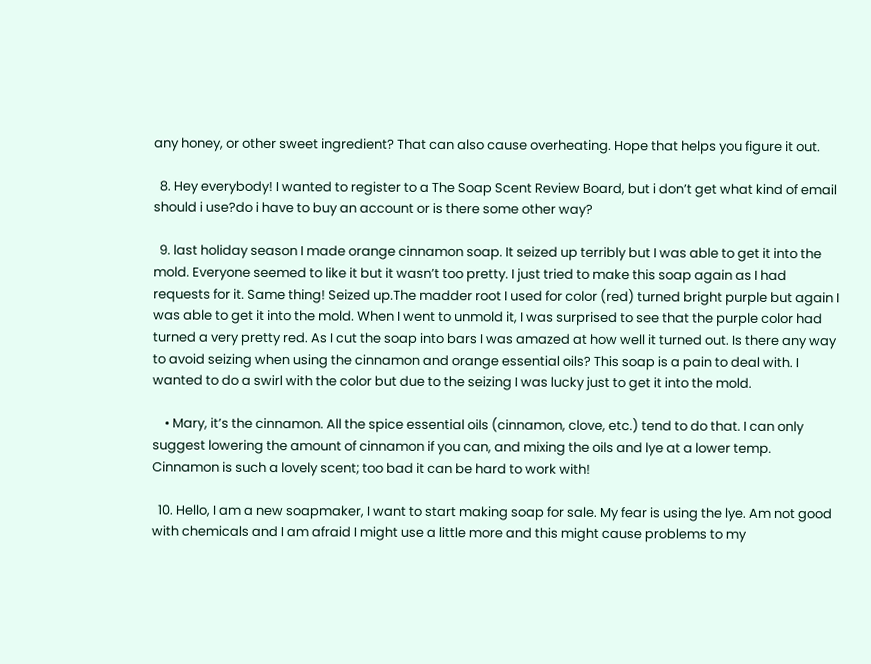any honey, or other sweet ingredient? That can also cause overheating. Hope that helps you figure it out.

  8. Hey everybody! I wanted to register to a The Soap Scent Review Board, but i don’t get what kind of email should i use?do i have to buy an account or is there some other way?

  9. last holiday season I made orange cinnamon soap. It seized up terribly but I was able to get it into the mold. Everyone seemed to like it but it wasn’t too pretty. I just tried to make this soap again as I had requests for it. Same thing! Seized up.The madder root I used for color (red) turned bright purple but again I was able to get it into the mold. When I went to unmold it, I was surprised to see that the purple color had turned a very pretty red. As I cut the soap into bars I was amazed at how well it turned out. Is there any way to avoid seizing when using the cinnamon and orange essential oils? This soap is a pain to deal with. I wanted to do a swirl with the color but due to the seizing I was lucky just to get it into the mold.

    • Mary, it’s the cinnamon. All the spice essential oils (cinnamon, clove, etc.) tend to do that. I can only suggest lowering the amount of cinnamon if you can, and mixing the oils and lye at a lower temp. Cinnamon is such a lovely scent; too bad it can be hard to work with!

  10. Hello, I am a new soapmaker, I want to start making soap for sale. My fear is using the lye. Am not good with chemicals and I am afraid I might use a little more and this might cause problems to my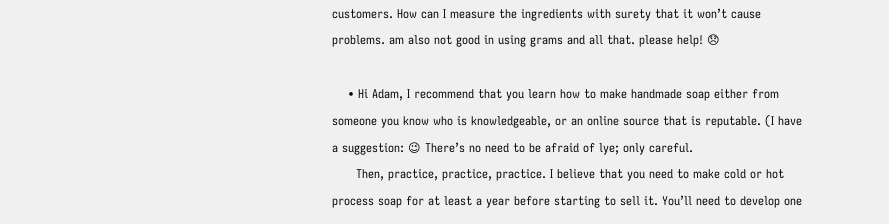customers. How can I measure the ingredients with surety that it won’t cause problems. am also not good in using grams and all that. please help! 😞

    • Hi Adam, I recommend that you learn how to make handmade soap either from someone you know who is knowledgeable, or an online source that is reputable. (I have a suggestion: 😉 There’s no need to be afraid of lye; only careful.
      Then, practice, practice, practice. I believe that you need to make cold or hot process soap for at least a year before starting to sell it. You’ll need to develop one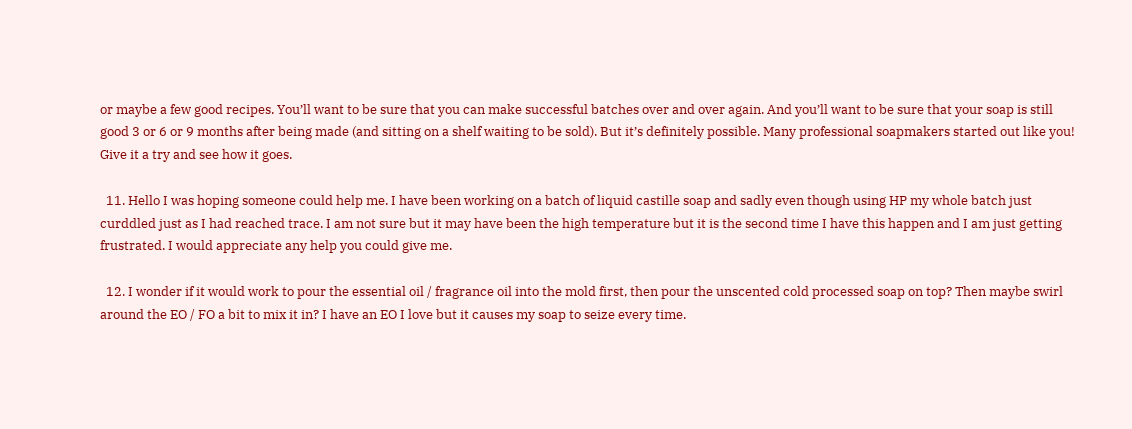or maybe a few good recipes. You’ll want to be sure that you can make successful batches over and over again. And you’ll want to be sure that your soap is still good 3 or 6 or 9 months after being made (and sitting on a shelf waiting to be sold). But it’s definitely possible. Many professional soapmakers started out like you! Give it a try and see how it goes.

  11. Hello I was hoping someone could help me. I have been working on a batch of liquid castille soap and sadly even though using HP my whole batch just curddled just as I had reached trace. I am not sure but it may have been the high temperature but it is the second time I have this happen and I am just getting frustrated. I would appreciate any help you could give me.

  12. I wonder if it would work to pour the essential oil / fragrance oil into the mold first, then pour the unscented cold processed soap on top? Then maybe swirl around the EO / FO a bit to mix it in? I have an EO I love but it causes my soap to seize every time.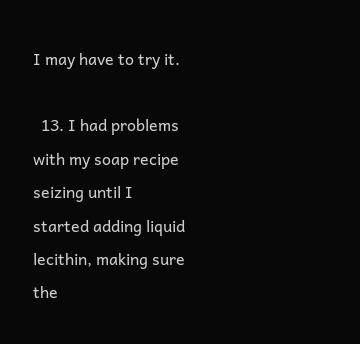I may have to try it.

  13. I had problems with my soap recipe seizing until I started adding liquid lecithin, making sure the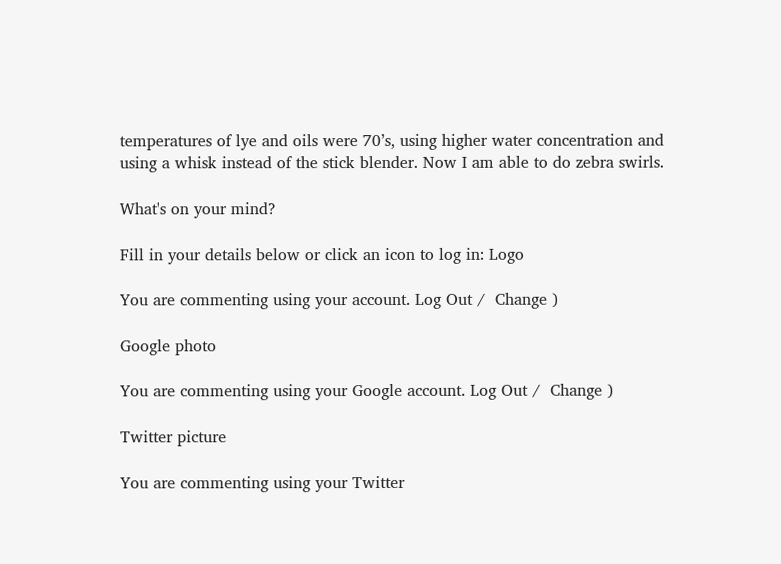temperatures of lye and oils were 70’s, using higher water concentration and using a whisk instead of the stick blender. Now I am able to do zebra swirls.

What's on your mind?

Fill in your details below or click an icon to log in: Logo

You are commenting using your account. Log Out /  Change )

Google photo

You are commenting using your Google account. Log Out /  Change )

Twitter picture

You are commenting using your Twitter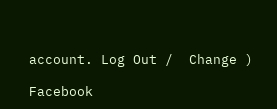account. Log Out /  Change )

Facebook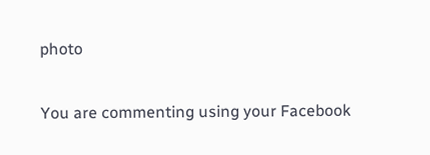photo

You are commenting using your Facebook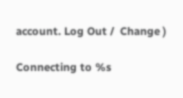account. Log Out /  Change )

Connecting to %s